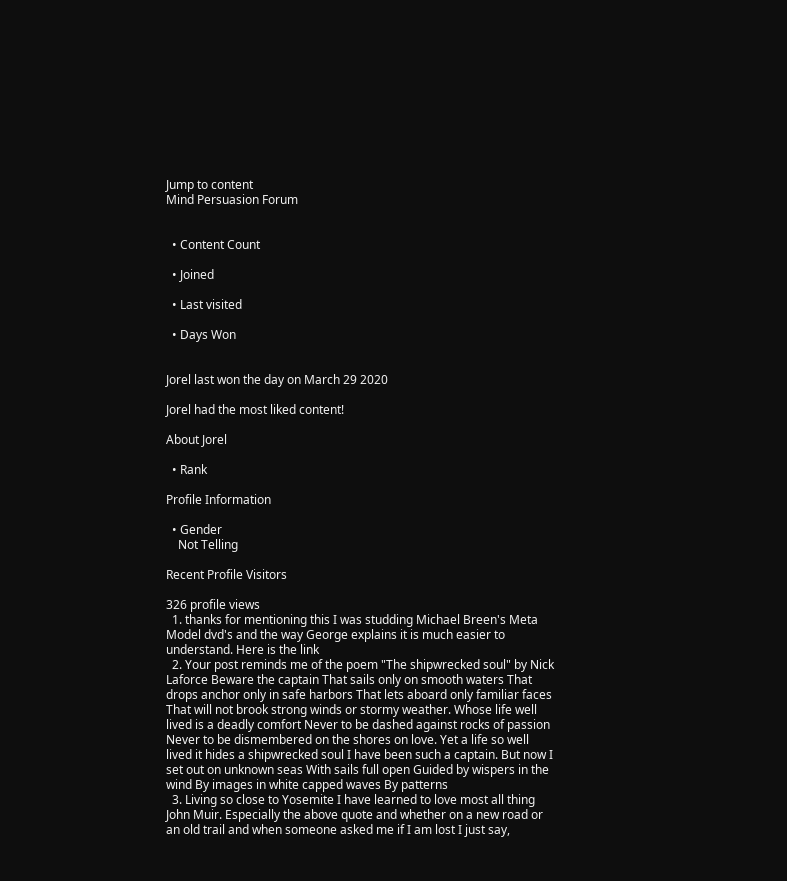Jump to content
Mind Persuasion Forum


  • Content Count

  • Joined

  • Last visited

  • Days Won


Jorel last won the day on March 29 2020

Jorel had the most liked content!

About Jorel

  • Rank

Profile Information

  • Gender
    Not Telling

Recent Profile Visitors

326 profile views
  1. thanks for mentioning this I was studding Michael Breen's Meta Model dvd's and the way George explains it is much easier to understand. Here is the link
  2. Your post reminds me of the poem "The shipwrecked soul" by Nick Laforce Beware the captain That sails only on smooth waters That drops anchor only in safe harbors That lets aboard only familiar faces That will not brook strong winds or stormy weather. Whose life well lived is a deadly comfort Never to be dashed against rocks of passion Never to be dismembered on the shores on love. Yet a life so well lived it hides a shipwrecked soul I have been such a captain. But now I set out on unknown seas With sails full open Guided by wispers in the wind By images in white capped waves By patterns
  3. Living so close to Yosemite I have learned to love most all thing John Muir. Especially the above quote and whether on a new road or an old trail and when someone asked me if I am lost I just say,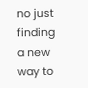no just finding a new way to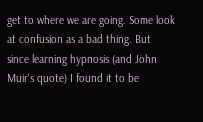get to where we are going. Some look at confusion as a bad thing. But since learning hypnosis (and John Muir's quote) I found it to be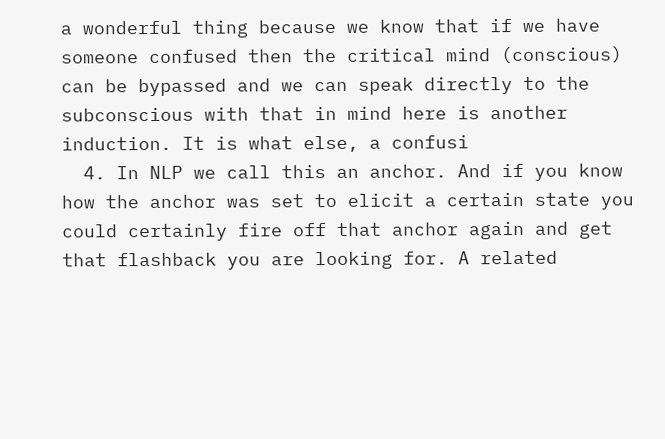a wonderful thing because we know that if we have someone confused then the critical mind (conscious) can be bypassed and we can speak directly to the subconscious with that in mind here is another induction. It is what else, a confusi
  4. In NLP we call this an anchor. And if you know how the anchor was set to elicit a certain state you could certainly fire off that anchor again and get that flashback you are looking for. A related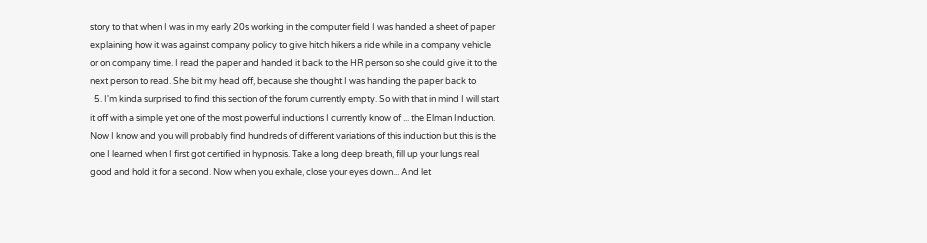story to that when I was in my early 20s working in the computer field I was handed a sheet of paper explaining how it was against company policy to give hitch hikers a ride while in a company vehicle or on company time. I read the paper and handed it back to the HR person so she could give it to the next person to read. She bit my head off, because she thought I was handing the paper back to
  5. I'm kinda surprised to find this section of the forum currently empty. So with that in mind I will start it off with a simple yet one of the most powerful inductions I currently know of ... the Elman Induction. Now I know and you will probably find hundreds of different variations of this induction but this is the one I learned when I first got certified in hypnosis. Take a long deep breath, fill up your lungs real good and hold it for a second. Now when you exhale, close your eyes down... And let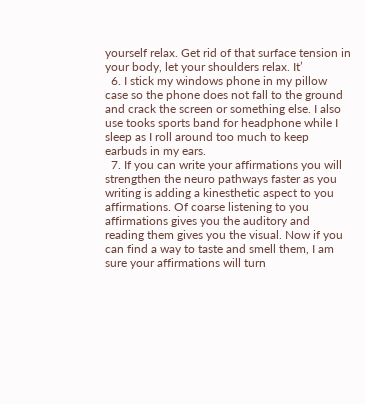yourself relax. Get rid of that surface tension in your body, let your shoulders relax. It’
  6. I stick my windows phone in my pillow case so the phone does not fall to the ground and crack the screen or something else. I also use tooks sports band for headphone while I sleep as I roll around too much to keep earbuds in my ears.
  7. If you can write your affirmations you will strengthen the neuro pathways faster as you writing is adding a kinesthetic aspect to you affirmations. Of coarse listening to you affirmations gives you the auditory and reading them gives you the visual. Now if you can find a way to taste and smell them, I am sure your affirmations will turn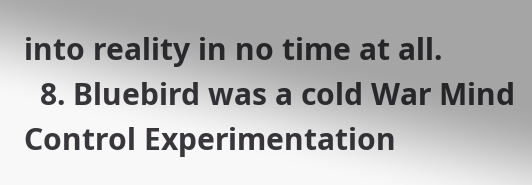into reality in no time at all.
  8. Bluebird was a cold War Mind Control Experimentation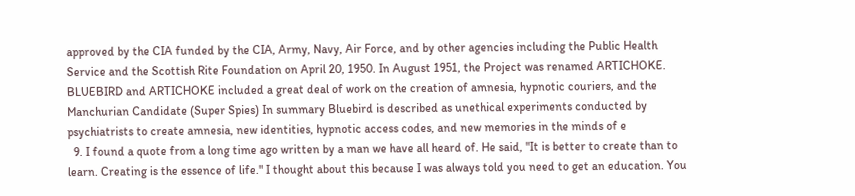approved by the CIA funded by the CIA, Army, Navy, Air Force, and by other agencies including the Public Health Service and the Scottish Rite Foundation on April 20, 1950. In August 1951, the Project was renamed ARTICHOKE. BLUEBIRD and ARTICHOKE included a great deal of work on the creation of amnesia, hypnotic couriers, and the Manchurian Candidate (Super Spies) In summary Bluebird is described as unethical experiments conducted by psychiatrists to create amnesia, new identities, hypnotic access codes, and new memories in the minds of e
  9. I found a quote from a long time ago written by a man we have all heard of. He said, "It is better to create than to learn. Creating is the essence of life." I thought about this because I was always told you need to get an education. You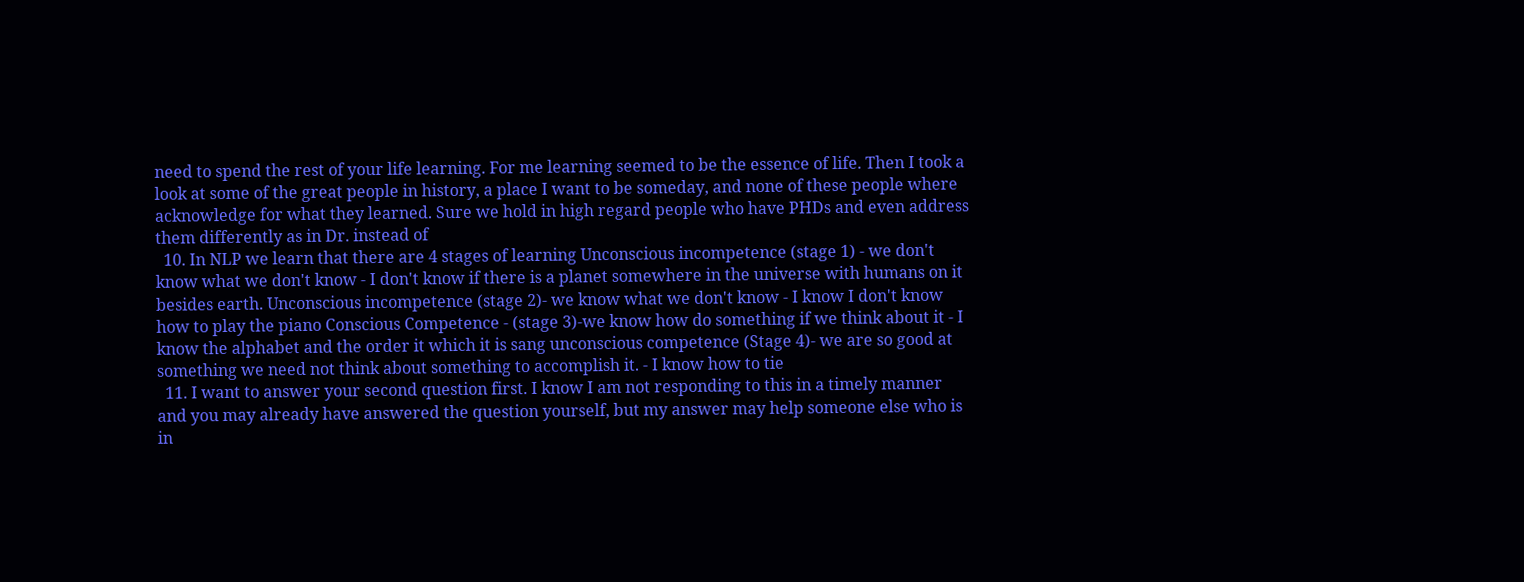need to spend the rest of your life learning. For me learning seemed to be the essence of life. Then I took a look at some of the great people in history, a place I want to be someday, and none of these people where acknowledge for what they learned. Sure we hold in high regard people who have PHDs and even address them differently as in Dr. instead of
  10. In NLP we learn that there are 4 stages of learning Unconscious incompetence (stage 1) - we don't know what we don't know - I don't know if there is a planet somewhere in the universe with humans on it besides earth. Unconscious incompetence (stage 2)- we know what we don't know - I know I don't know how to play the piano Conscious Competence - (stage 3)-we know how do something if we think about it - I know the alphabet and the order it which it is sang unconscious competence (Stage 4)- we are so good at something we need not think about something to accomplish it. - I know how to tie
  11. I want to answer your second question first. I know I am not responding to this in a timely manner and you may already have answered the question yourself, but my answer may help someone else who is in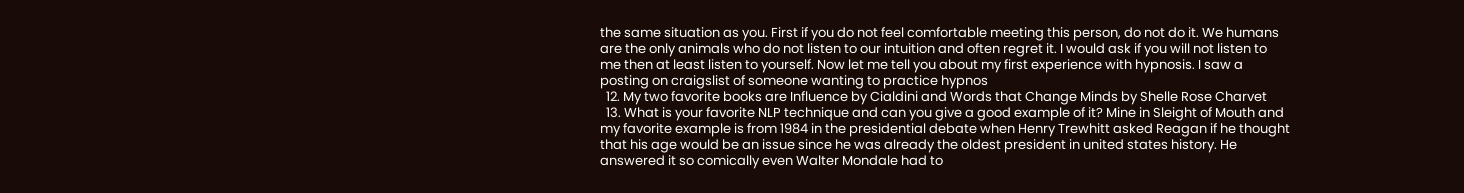the same situation as you. First if you do not feel comfortable meeting this person, do not do it. We humans are the only animals who do not listen to our intuition and often regret it. I would ask if you will not listen to me then at least listen to yourself. Now let me tell you about my first experience with hypnosis. I saw a posting on craigslist of someone wanting to practice hypnos
  12. My two favorite books are Influence by Cialdini and Words that Change Minds by Shelle Rose Charvet
  13. What is your favorite NLP technique and can you give a good example of it? Mine in Sleight of Mouth and my favorite example is from 1984 in the presidential debate when Henry Trewhitt asked Reagan if he thought that his age would be an issue since he was already the oldest president in united states history. He answered it so comically even Walter Mondale had to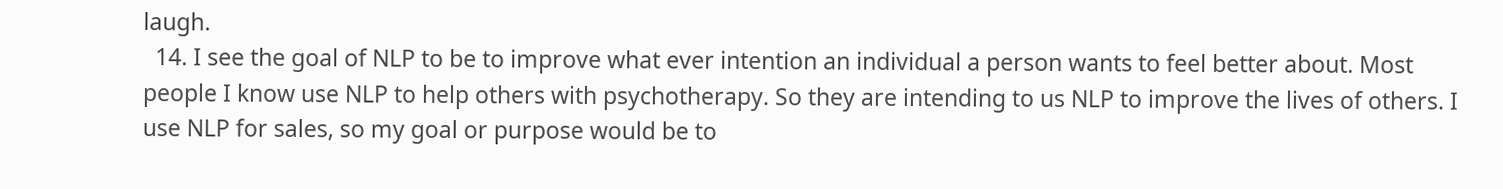laugh.
  14. I see the goal of NLP to be to improve what ever intention an individual a person wants to feel better about. Most people I know use NLP to help others with psychotherapy. So they are intending to us NLP to improve the lives of others. I use NLP for sales, so my goal or purpose would be to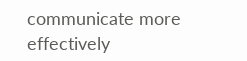communicate more effectively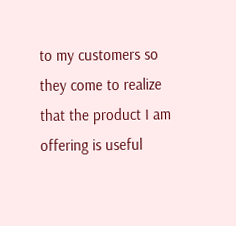to my customers so they come to realize that the product I am offering is useful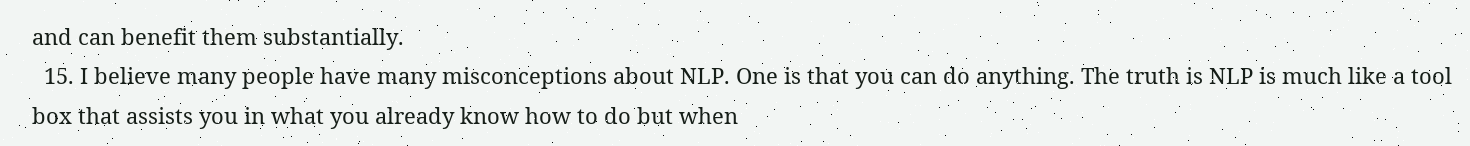and can benefit them substantially.
  15. I believe many people have many misconceptions about NLP. One is that you can do anything. The truth is NLP is much like a tool box that assists you in what you already know how to do but when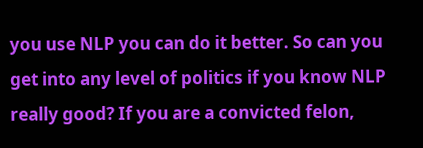you use NLP you can do it better. So can you get into any level of politics if you know NLP really good? If you are a convicted felon,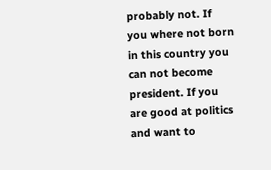probably not. If you where not born in this country you can not become president. If you are good at politics and want to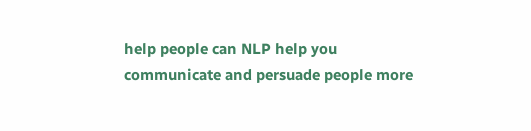help people can NLP help you communicate and persuade people more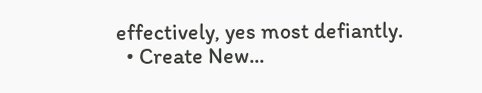effectively, yes most defiantly.
  • Create New...